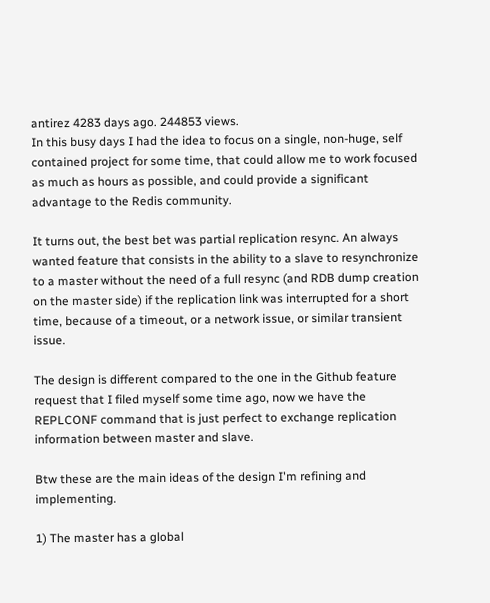antirez 4283 days ago. 244853 views.
In this busy days I had the idea to focus on a single, non-huge, self contained project for some time, that could allow me to work focused as much as hours as possible, and could provide a significant advantage to the Redis community.

It turns out, the best bet was partial replication resync. An always wanted feature that consists in the ability to a slave to resynchronize to a master without the need of a full resync (and RDB dump creation on the master side) if the replication link was interrupted for a short time, because of a timeout, or a network issue, or similar transient issue.

The design is different compared to the one in the Github feature request that I filed myself some time ago, now we have the REPLCONF command that is just perfect to exchange replication information between master and slave.

Btw these are the main ideas of the design I'm refining and implementing.

1) The master has a global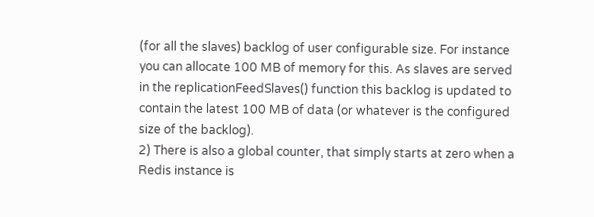(for all the slaves) backlog of user configurable size. For instance you can allocate 100 MB of memory for this. As slaves are served in the replicationFeedSlaves() function this backlog is updated to contain the latest 100 MB of data (or whatever is the configured size of the backlog).
2) There is also a global counter, that simply starts at zero when a Redis instance is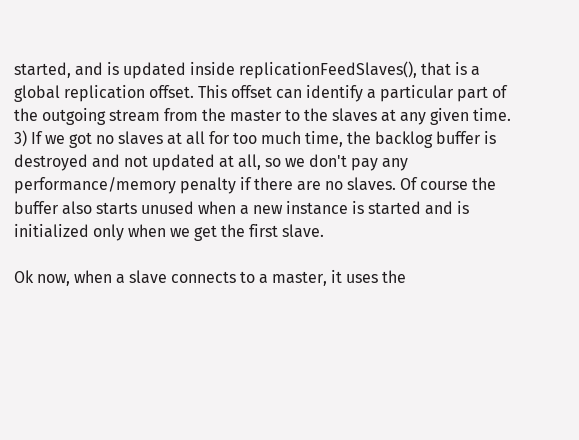started, and is updated inside replicationFeedSlaves(), that is a global replication offset. This offset can identify a particular part of the outgoing stream from the master to the slaves at any given time.
3) If we got no slaves at all for too much time, the backlog buffer is destroyed and not updated at all, so we don't pay any performance/memory penalty if there are no slaves. Of course the buffer also starts unused when a new instance is started and is initialized only when we get the first slave.

Ok now, when a slave connects to a master, it uses the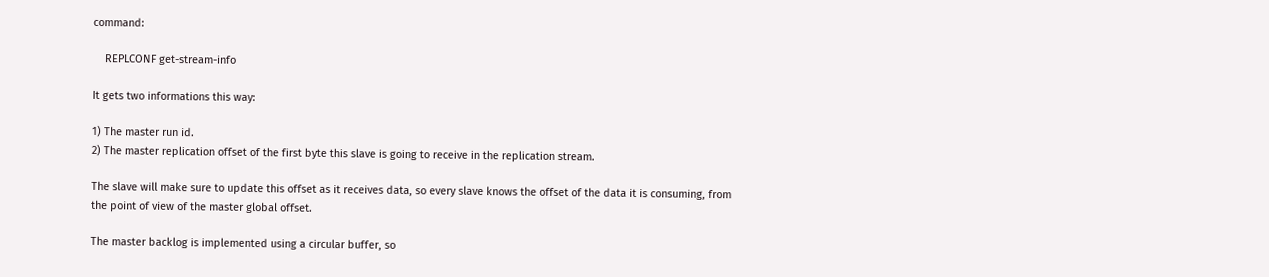command:

    REPLCONF get-stream-info

It gets two informations this way:

1) The master run id.
2) The master replication offset of the first byte this slave is going to receive in the replication stream.

The slave will make sure to update this offset as it receives data, so every slave knows the offset of the data it is consuming, from the point of view of the master global offset.

The master backlog is implemented using a circular buffer, so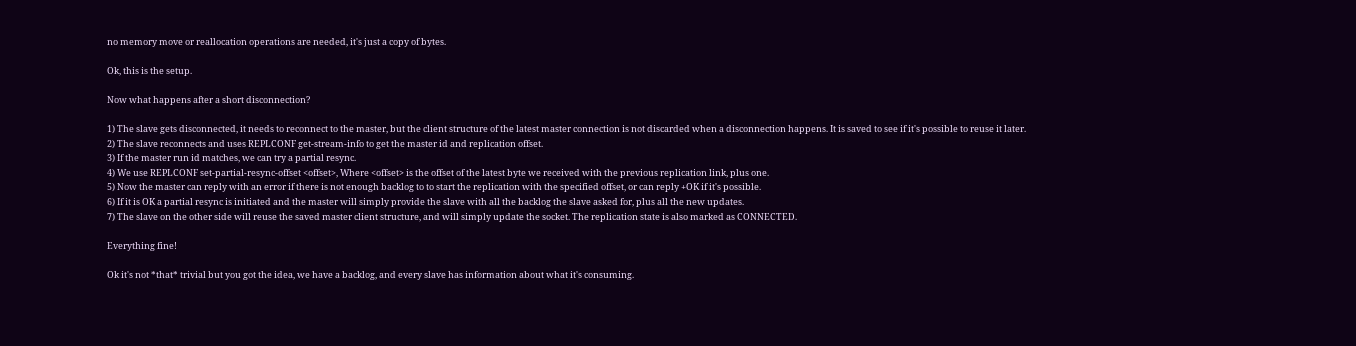no memory move or reallocation operations are needed, it's just a copy of bytes.

Ok, this is the setup.

Now what happens after a short disconnection?

1) The slave gets disconnected, it needs to reconnect to the master, but the client structure of the latest master connection is not discarded when a disconnection happens. It is saved to see if it's possible to reuse it later.
2) The slave reconnects and uses REPLCONF get-stream-info to get the master id and replication offset.
3) If the master run id matches, we can try a partial resync.
4) We use REPLCONF set-partial-resync-offset <offset>, Where <offset> is the offset of the latest byte we received with the previous replication link, plus one.
5) Now the master can reply with an error if there is not enough backlog to to start the replication with the specified offset, or can reply +OK if it's possible.
6) If it is OK a partial resync is initiated and the master will simply provide the slave with all the backlog the slave asked for, plus all the new updates.
7) The slave on the other side will reuse the saved master client structure, and will simply update the socket. The replication state is also marked as CONNECTED.

Everything fine!

Ok it's not *that* trivial but you got the idea, we have a backlog, and every slave has information about what it's consuming.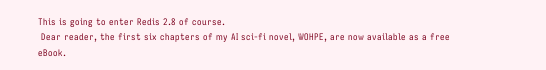This is going to enter Redis 2.8 of course.
 Dear reader, the first six chapters of my AI sci-fi novel, WOHPE, are now available as a free eBook.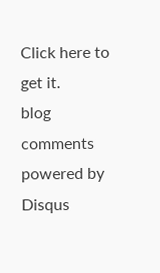Click here to get it.
blog comments powered by Disqus